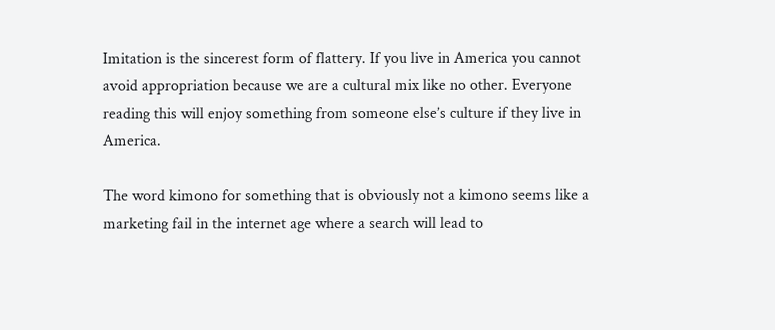Imitation is the sincerest form of flattery. If you live in America you cannot avoid appropriation because we are a cultural mix like no other. Everyone reading this will enjoy something from someone else’s culture if they live in America.

The word kimono for something that is obviously not a kimono seems like a marketing fail in the internet age where a search will lead to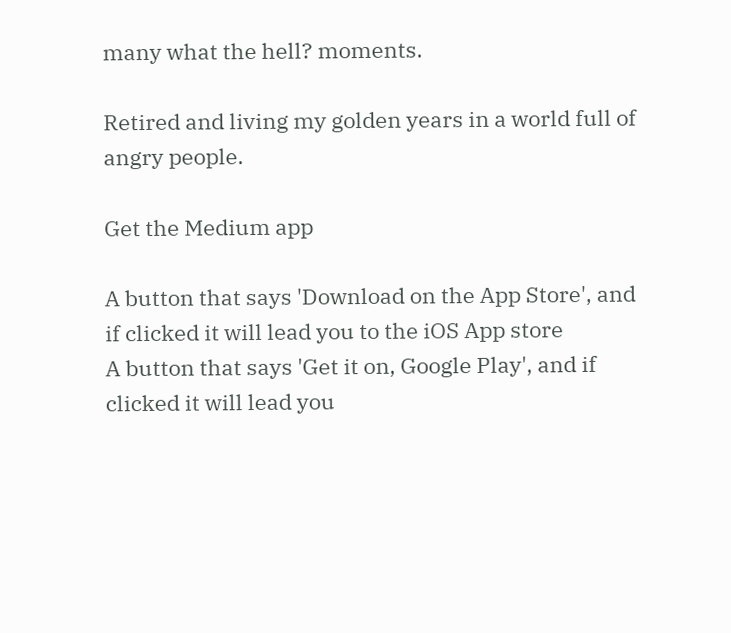many what the hell? moments.

Retired and living my golden years in a world full of angry people.

Get the Medium app

A button that says 'Download on the App Store', and if clicked it will lead you to the iOS App store
A button that says 'Get it on, Google Play', and if clicked it will lead you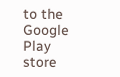to the Google Play store